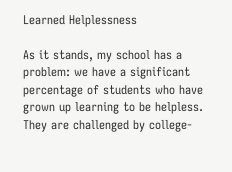Learned Helplessness

As it stands, my school has a problem: we have a significant percentage of students who have grown up learning to be helpless.  They are challenged by college-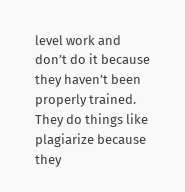level work and don’t do it because they haven’t been properly trained.  They do things like plagiarize because they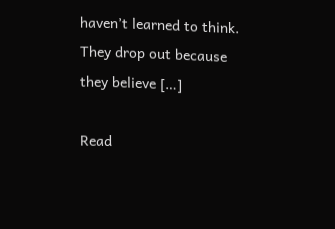haven’t learned to think.  They drop out because they believe […]

Read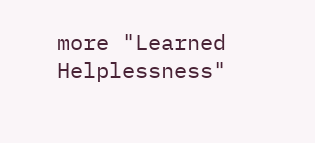more "Learned Helplessness"